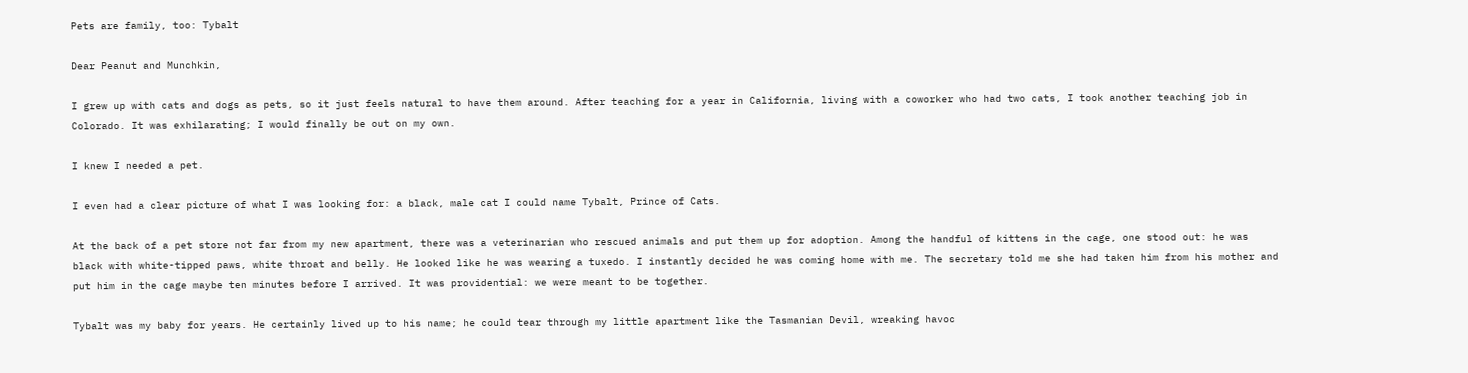Pets are family, too: Tybalt

Dear Peanut and Munchkin,

I grew up with cats and dogs as pets, so it just feels natural to have them around. After teaching for a year in California, living with a coworker who had two cats, I took another teaching job in Colorado. It was exhilarating; I would finally be out on my own.

I knew I needed a pet.

I even had a clear picture of what I was looking for: a black, male cat I could name Tybalt, Prince of Cats.

At the back of a pet store not far from my new apartment, there was a veterinarian who rescued animals and put them up for adoption. Among the handful of kittens in the cage, one stood out: he was black with white-tipped paws, white throat and belly. He looked like he was wearing a tuxedo. I instantly decided he was coming home with me. The secretary told me she had taken him from his mother and put him in the cage maybe ten minutes before I arrived. It was providential: we were meant to be together.

Tybalt was my baby for years. He certainly lived up to his name; he could tear through my little apartment like the Tasmanian Devil, wreaking havoc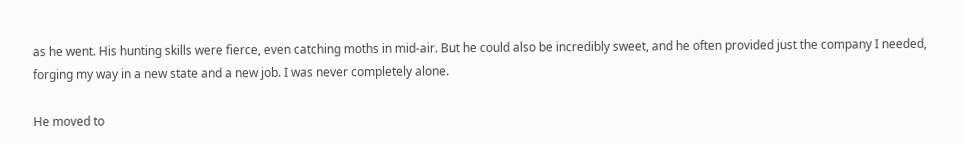as he went. His hunting skills were fierce, even catching moths in mid-air. But he could also be incredibly sweet, and he often provided just the company I needed, forging my way in a new state and a new job. I was never completely alone.

He moved to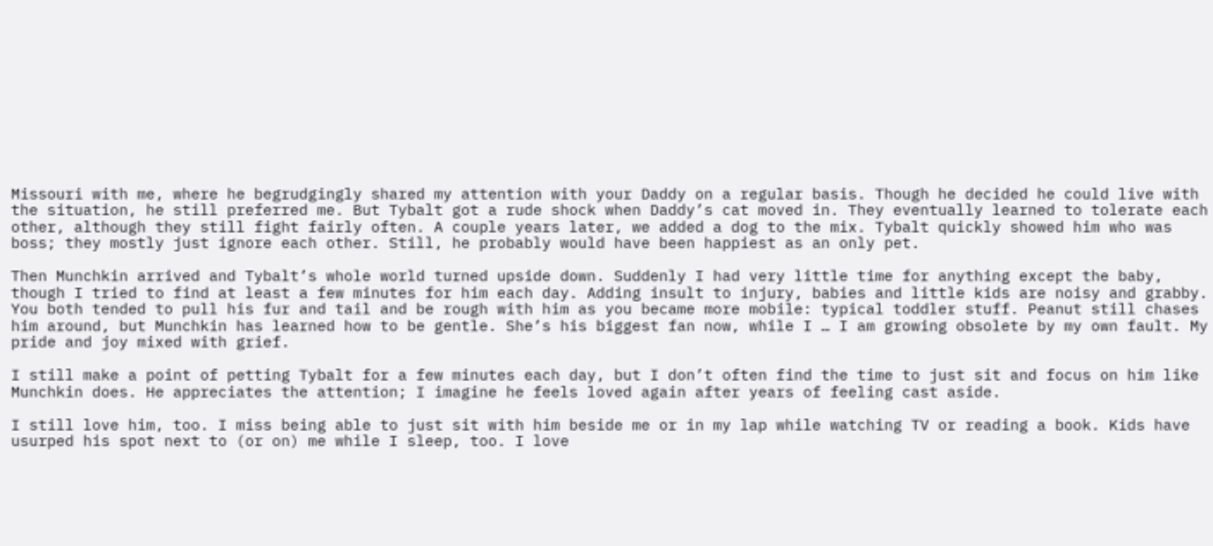Missouri with me, where he begrudgingly shared my attention with your Daddy on a regular basis. Though he decided he could live with the situation, he still preferred me. But Tybalt got a rude shock when Daddy’s cat moved in. They eventually learned to tolerate each other, although they still fight fairly often. A couple years later, we added a dog to the mix. Tybalt quickly showed him who was boss; they mostly just ignore each other. Still, he probably would have been happiest as an only pet.

Then Munchkin arrived and Tybalt’s whole world turned upside down. Suddenly I had very little time for anything except the baby, though I tried to find at least a few minutes for him each day. Adding insult to injury, babies and little kids are noisy and grabby. You both tended to pull his fur and tail and be rough with him as you became more mobile: typical toddler stuff. Peanut still chases him around, but Munchkin has learned how to be gentle. She’s his biggest fan now, while I … I am growing obsolete by my own fault. My pride and joy mixed with grief.

I still make a point of petting Tybalt for a few minutes each day, but I don’t often find the time to just sit and focus on him like Munchkin does. He appreciates the attention; I imagine he feels loved again after years of feeling cast aside.

I still love him, too. I miss being able to just sit with him beside me or in my lap while watching TV or reading a book. Kids have usurped his spot next to (or on) me while I sleep, too. I love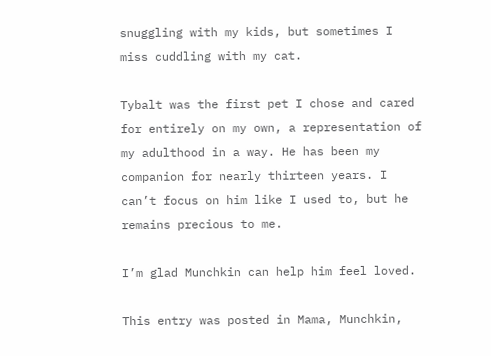snuggling with my kids, but sometimes I miss cuddling with my cat.

Tybalt was the first pet I chose and cared for entirely on my own, a representation of my adulthood in a way. He has been my companion for nearly thirteen years. I can’t focus on him like I used to, but he remains precious to me.

I’m glad Munchkin can help him feel loved.

This entry was posted in Mama, Munchkin,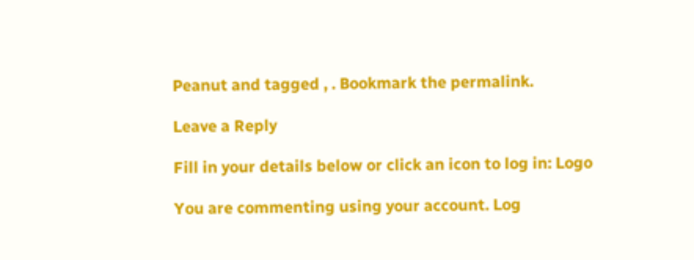Peanut and tagged , . Bookmark the permalink.

Leave a Reply

Fill in your details below or click an icon to log in: Logo

You are commenting using your account. Log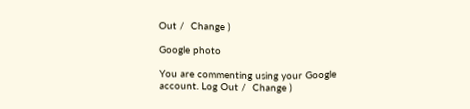Out /  Change )

Google photo

You are commenting using your Google account. Log Out /  Change )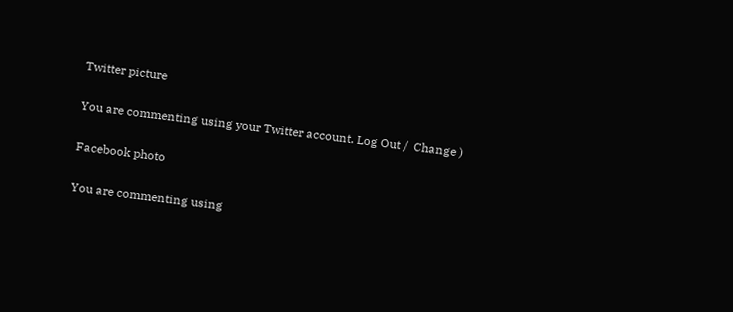Twitter picture

You are commenting using your Twitter account. Log Out /  Change )

Facebook photo

You are commenting using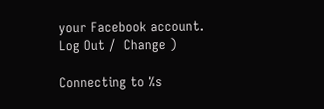your Facebook account. Log Out /  Change )

Connecting to %s